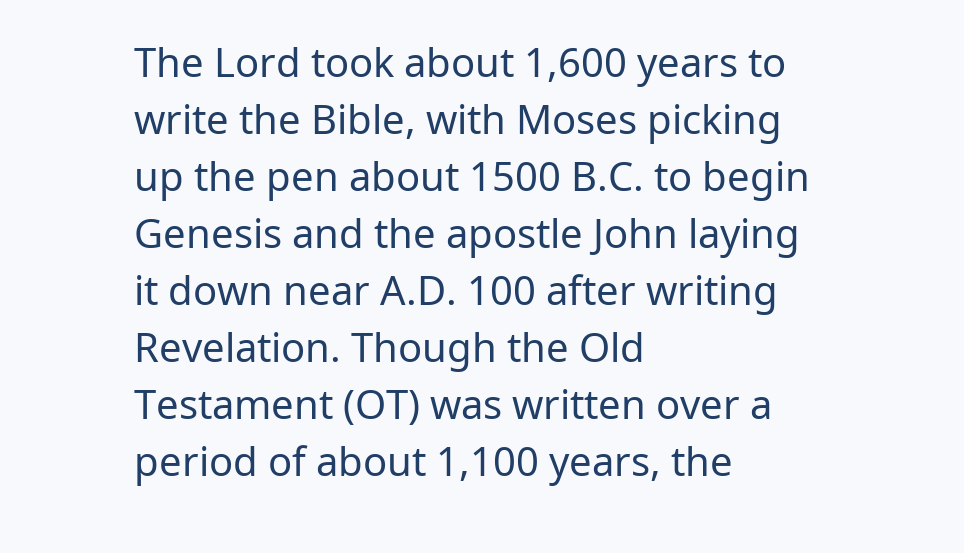The Lord took about 1,600 years to write the Bible, with Moses picking up the pen about 1500 B.C. to begin Genesis and the apostle John laying it down near A.D. 100 after writing Revelation. Though the Old Testament (OT) was written over a period of about 1,100 years, the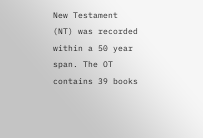New Testament (NT) was recorded within a 50 year span. The OT contains 39 books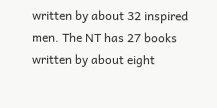written by about 32 inspired men. The NT has 27 books written by about eight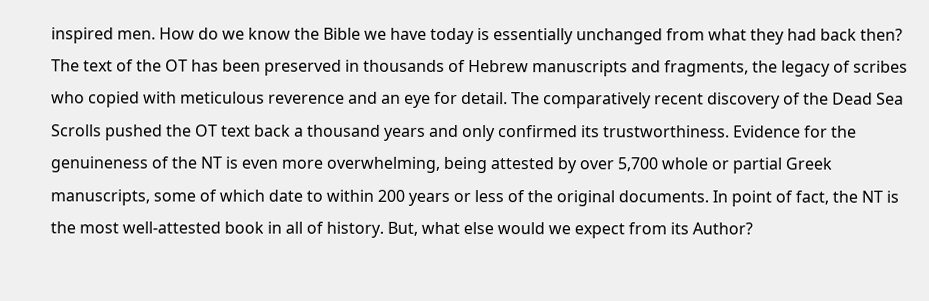inspired men. How do we know the Bible we have today is essentially unchanged from what they had back then? The text of the OT has been preserved in thousands of Hebrew manuscripts and fragments, the legacy of scribes who copied with meticulous reverence and an eye for detail. The comparatively recent discovery of the Dead Sea Scrolls pushed the OT text back a thousand years and only confirmed its trustworthiness. Evidence for the genuineness of the NT is even more overwhelming, being attested by over 5,700 whole or partial Greek manuscripts, some of which date to within 200 years or less of the original documents. In point of fact, the NT is the most well-attested book in all of history. But, what else would we expect from its Author?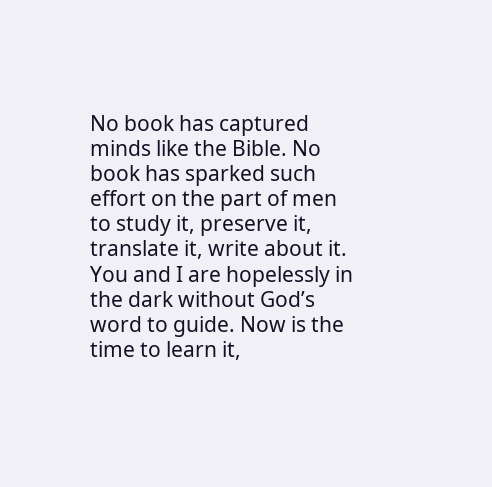No book has captured minds like the Bible. No book has sparked such effort on the part of men to study it, preserve it, translate it, write about it. You and I are hopelessly in the dark without God’s word to guide. Now is the time to learn it,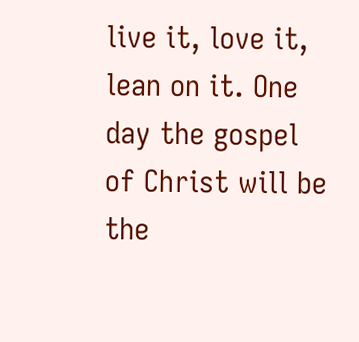live it, love it, lean on it. One day the gospel of Christ will be the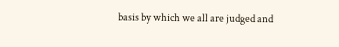basis by which we all are judged and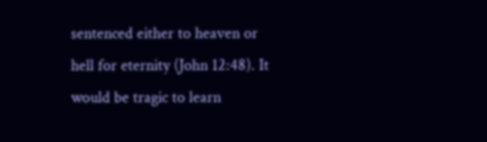sentenced either to heaven or hell for eternity (John 12:48). It would be tragic to learn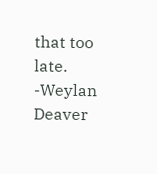that too late.
-Weylan Deaver